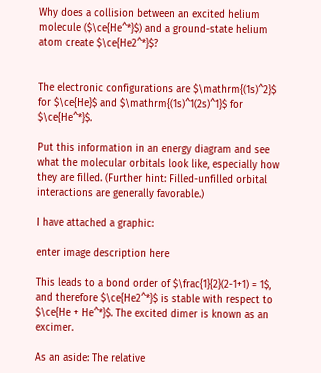Why does a collision between an excited helium molecule ($\ce{He^*}$) and a ground-state helium atom create $\ce{He2^*}$?


The electronic configurations are $\mathrm{(1s)^2}$ for $\ce{He}$ and $\mathrm{(1s)^1(2s)^1}$ for $\ce{He^*}$.

Put this information in an energy diagram and see what the molecular orbitals look like, especially how they are filled. (Further hint: Filled-unfilled orbital interactions are generally favorable.)

I have attached a graphic:

enter image description here

This leads to a bond order of $\frac{1}{2}(2-1+1) = 1$, and therefore $\ce{He2^*}$ is stable with respect to $\ce{He + He^*}$. The excited dimer is known as an excimer.

As an aside: The relative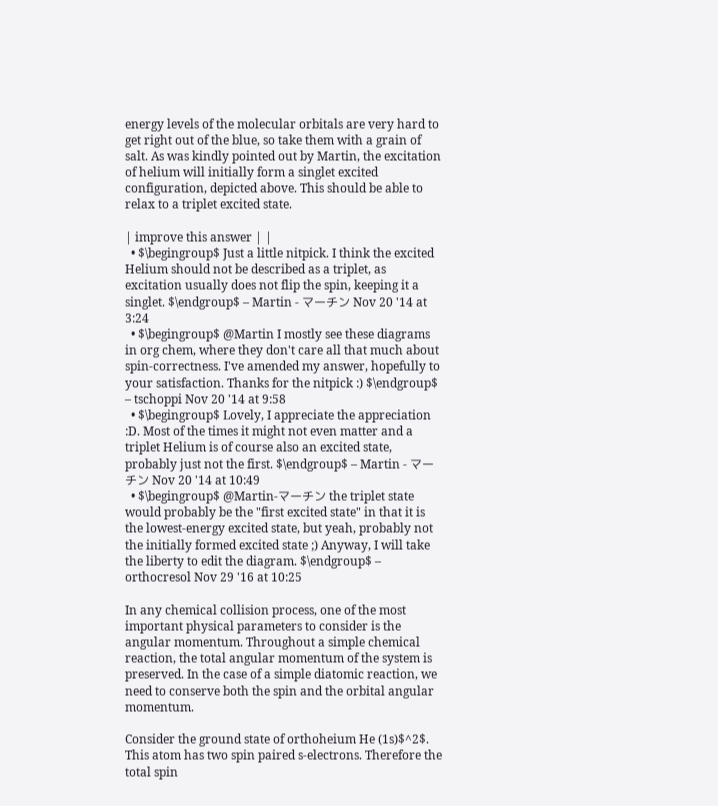energy levels of the molecular orbitals are very hard to get right out of the blue, so take them with a grain of salt. As was kindly pointed out by Martin, the excitation of helium will initially form a singlet excited configuration, depicted above. This should be able to relax to a triplet excited state.

| improve this answer | |
  • $\begingroup$ Just a little nitpick. I think the excited Helium should not be described as a triplet, as excitation usually does not flip the spin, keeping it a singlet. $\endgroup$ – Martin - マーチン Nov 20 '14 at 3:24
  • $\begingroup$ @Martin I mostly see these diagrams in org chem, where they don't care all that much about spin-correctness. I've amended my answer, hopefully to your satisfaction. Thanks for the nitpick :) $\endgroup$ – tschoppi Nov 20 '14 at 9:58
  • $\begingroup$ Lovely, I appreciate the appreciation :D. Most of the times it might not even matter and a triplet Helium is of course also an excited state, probably just not the first. $\endgroup$ – Martin - マーチン Nov 20 '14 at 10:49
  • $\begingroup$ @Martin-マーチン the triplet state would probably be the "first excited state" in that it is the lowest-energy excited state, but yeah, probably not the initially formed excited state ;) Anyway, I will take the liberty to edit the diagram. $\endgroup$ – orthocresol Nov 29 '16 at 10:25

In any chemical collision process, one of the most important physical parameters to consider is the angular momentum. Throughout a simple chemical reaction, the total angular momentum of the system is preserved. In the case of a simple diatomic reaction, we need to conserve both the spin and the orbital angular momentum.

Consider the ground state of orthoheium He (1s)$^2$. This atom has two spin paired s-electrons. Therefore the total spin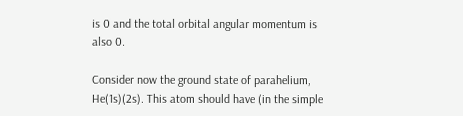is 0 and the total orbital angular momentum is also 0.

Consider now the ground state of parahelium, He(1s)(2s). This atom should have (in the simple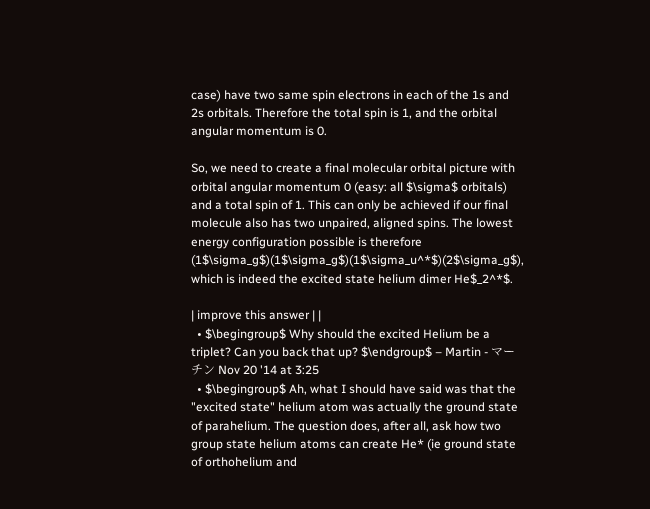case) have two same spin electrons in each of the 1s and 2s orbitals. Therefore the total spin is 1, and the orbital angular momentum is 0.

So, we need to create a final molecular orbital picture with orbital angular momentum 0 (easy: all $\sigma$ orbitals) and a total spin of 1. This can only be achieved if our final molecule also has two unpaired, aligned spins. The lowest energy configuration possible is therefore (1$\sigma_g$)(1$\sigma_g$)(1$\sigma_u^*$)(2$\sigma_g$), which is indeed the excited state helium dimer He$_2^*$.

| improve this answer | |
  • $\begingroup$ Why should the excited Helium be a triplet? Can you back that up? $\endgroup$ – Martin - マーチン Nov 20 '14 at 3:25
  • $\begingroup$ Ah, what I should have said was that the "excited state" helium atom was actually the ground state of parahelium. The question does, after all, ask how two group state helium atoms can create He* (ie ground state of orthohelium and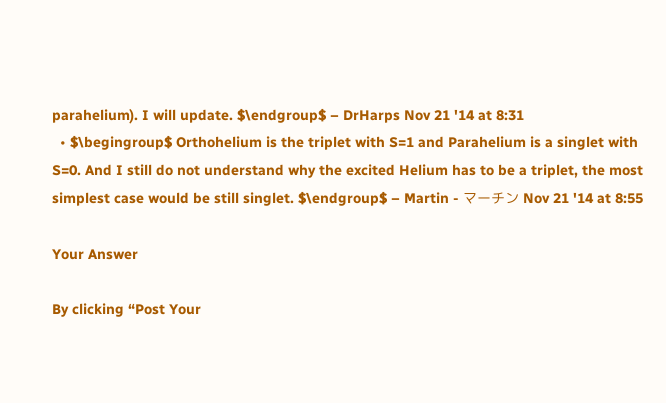parahelium). I will update. $\endgroup$ – DrHarps Nov 21 '14 at 8:31
  • $\begingroup$ Orthohelium is the triplet with S=1 and Parahelium is a singlet with S=0. And I still do not understand why the excited Helium has to be a triplet, the most simplest case would be still singlet. $\endgroup$ – Martin - マーチン Nov 21 '14 at 8:55

Your Answer

By clicking “Post Your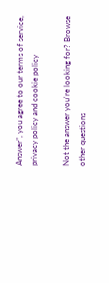Answer”, you agree to our terms of service, privacy policy and cookie policy

Not the answer you're looking for? Browse other questions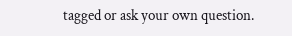tagged or ask your own question.